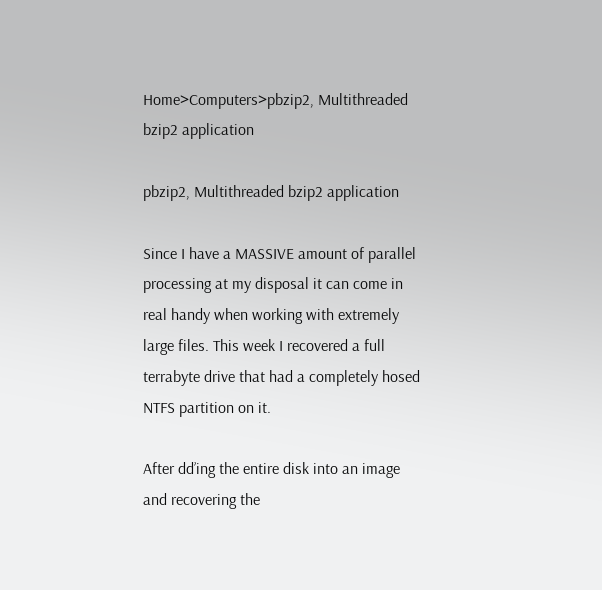Home>Computers>pbzip2, Multithreaded bzip2 application

pbzip2, Multithreaded bzip2 application

Since I have a MASSIVE amount of parallel processing at my disposal it can come in real handy when working with extremely large files. This week I recovered a full terrabyte drive that had a completely hosed NTFS partition on it.

After dd’ing the entire disk into an image and recovering the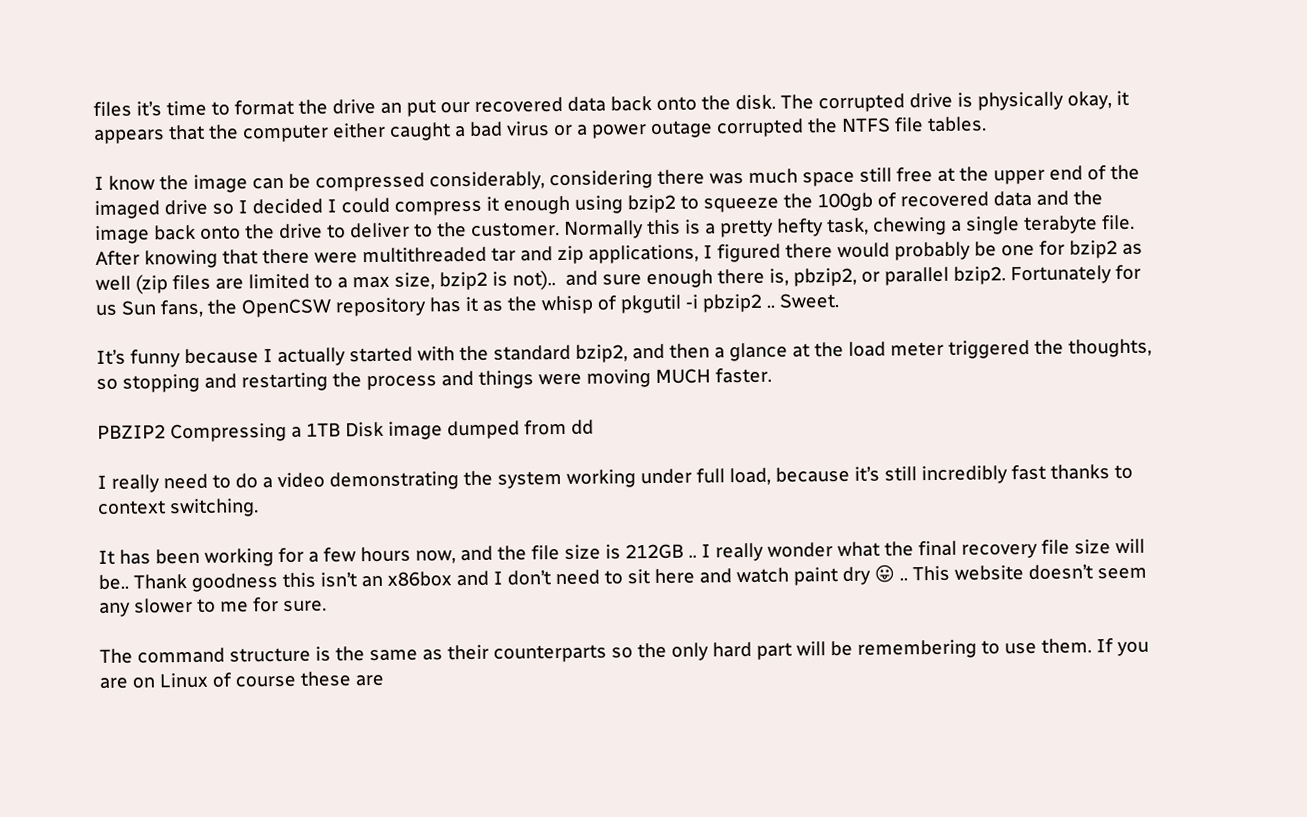files it’s time to format the drive an put our recovered data back onto the disk. The corrupted drive is physically okay, it appears that the computer either caught a bad virus or a power outage corrupted the NTFS file tables.

I know the image can be compressed considerably, considering there was much space still free at the upper end of the imaged drive so I decided I could compress it enough using bzip2 to squeeze the 100gb of recovered data and the image back onto the drive to deliver to the customer. Normally this is a pretty hefty task, chewing a single terabyte file. After knowing that there were multithreaded tar and zip applications, I figured there would probably be one for bzip2 as well (zip files are limited to a max size, bzip2 is not)..  and sure enough there is, pbzip2, or parallel bzip2. Fortunately for us Sun fans, the OpenCSW repository has it as the whisp of pkgutil -i pbzip2 .. Sweet.

It’s funny because I actually started with the standard bzip2, and then a glance at the load meter triggered the thoughts, so stopping and restarting the process and things were moving MUCH faster.

PBZIP2 Compressing a 1TB Disk image dumped from dd

I really need to do a video demonstrating the system working under full load, because it’s still incredibly fast thanks to context switching.

It has been working for a few hours now, and the file size is 212GB .. I really wonder what the final recovery file size will be.. Thank goodness this isn’t an x86box and I don’t need to sit here and watch paint dry 😛 .. This website doesn’t seem any slower to me for sure.

The command structure is the same as their counterparts so the only hard part will be remembering to use them. If you are on Linux of course these are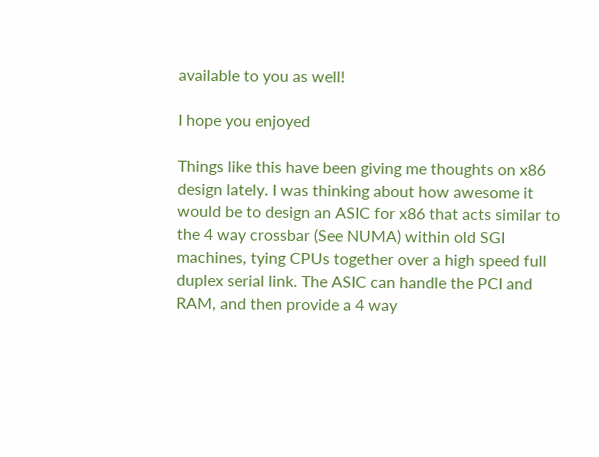available to you as well!

I hope you enjoyed

Things like this have been giving me thoughts on x86 design lately. I was thinking about how awesome it would be to design an ASIC for x86 that acts similar to the 4 way crossbar (See NUMA) within old SGI machines, tying CPUs together over a high speed full duplex serial link. The ASIC can handle the PCI and RAM, and then provide a 4 way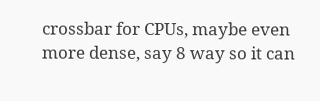crossbar for CPUs, maybe even more dense, say 8 way so it can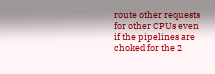route other requests for other CPUs even if the pipelines are choked for the 2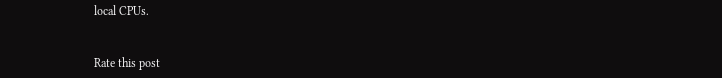local CPUs.


Rate this post